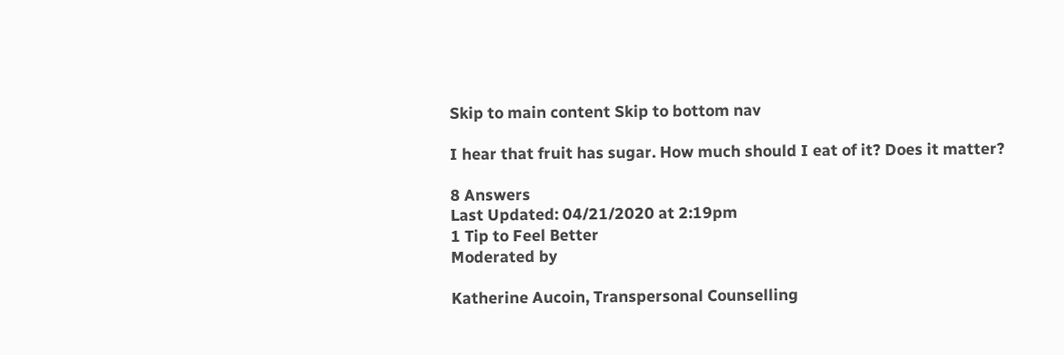Skip to main content Skip to bottom nav

I hear that fruit has sugar. How much should I eat of it? Does it matter?

8 Answers
Last Updated: 04/21/2020 at 2:19pm
1 Tip to Feel Better
Moderated by

Katherine Aucoin, Transpersonal Counselling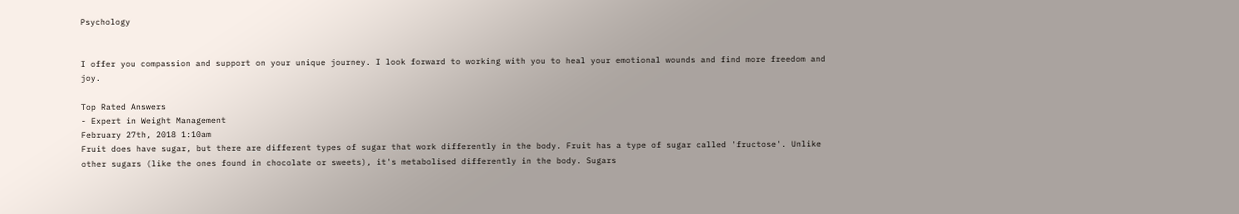Psychology


I offer you compassion and support on your unique journey. I look forward to working with you to heal your emotional wounds and find more freedom and joy.

Top Rated Answers
- Expert in Weight Management
February 27th, 2018 1:10am
Fruit does have sugar, but there are different types of sugar that work differently in the body. Fruit has a type of sugar called 'fructose'. Unlike other sugars (like the ones found in chocolate or sweets), it's metabolised differently in the body. Sugars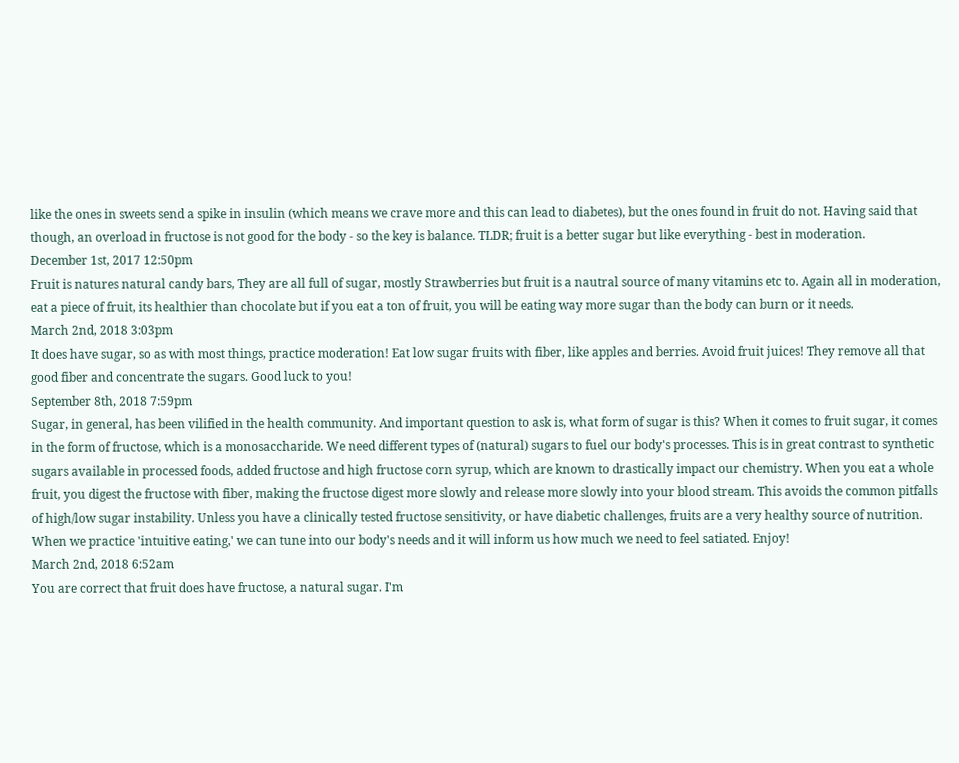like the ones in sweets send a spike in insulin (which means we crave more and this can lead to diabetes), but the ones found in fruit do not. Having said that though, an overload in fructose is not good for the body - so the key is balance. TLDR; fruit is a better sugar but like everything - best in moderation.
December 1st, 2017 12:50pm
Fruit is natures natural candy bars, They are all full of sugar, mostly Strawberries but fruit is a nautral source of many vitamins etc to. Again all in moderation, eat a piece of fruit, its healthier than chocolate but if you eat a ton of fruit, you will be eating way more sugar than the body can burn or it needs.
March 2nd, 2018 3:03pm
It does have sugar, so as with most things, practice moderation! Eat low sugar fruits with fiber, like apples and berries. Avoid fruit juices! They remove all that good fiber and concentrate the sugars. Good luck to you!
September 8th, 2018 7:59pm
Sugar, in general, has been vilified in the health community. And important question to ask is, what form of sugar is this? When it comes to fruit sugar, it comes in the form of fructose, which is a monosaccharide. We need different types of (natural) sugars to fuel our body's processes. This is in great contrast to synthetic sugars available in processed foods, added fructose and high fructose corn syrup, which are known to drastically impact our chemistry. When you eat a whole fruit, you digest the fructose with fiber, making the fructose digest more slowly and release more slowly into your blood stream. This avoids the common pitfalls of high/low sugar instability. Unless you have a clinically tested fructose sensitivity, or have diabetic challenges, fruits are a very healthy source of nutrition. When we practice 'intuitive eating,' we can tune into our body's needs and it will inform us how much we need to feel satiated. Enjoy!
March 2nd, 2018 6:52am
You are correct that fruit does have fructose, a natural sugar. I'm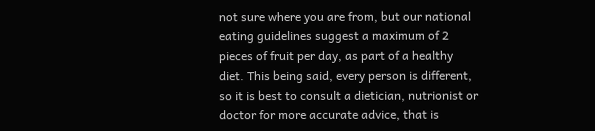not sure where you are from, but our national eating guidelines suggest a maximum of 2 pieces of fruit per day, as part of a healthy diet. This being said, every person is different, so it is best to consult a dietician, nutrionist or doctor for more accurate advice, that is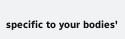specific to your bodies'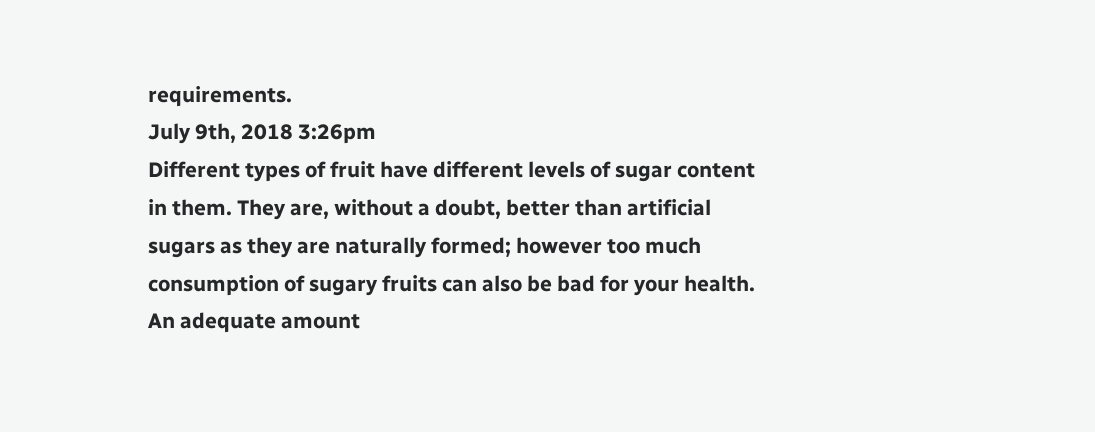requirements.
July 9th, 2018 3:26pm
Different types of fruit have different levels of sugar content in them. They are, without a doubt, better than artificial sugars as they are naturally formed; however too much consumption of sugary fruits can also be bad for your health. An adequate amount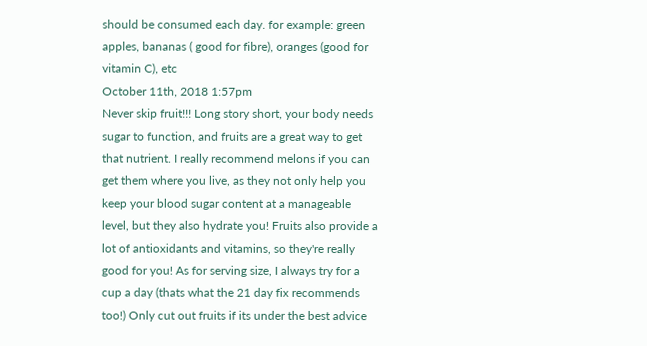should be consumed each day. for example: green apples, bananas ( good for fibre), oranges (good for vitamin C), etc
October 11th, 2018 1:57pm
Never skip fruit!!! Long story short, your body needs sugar to function, and fruits are a great way to get that nutrient. I really recommend melons if you can get them where you live, as they not only help you keep your blood sugar content at a manageable level, but they also hydrate you! Fruits also provide a lot of antioxidants and vitamins, so they're really good for you! As for serving size, I always try for a cup a day (thats what the 21 day fix recommends too!) Only cut out fruits if its under the best advice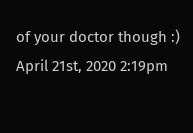of your doctor though :)
April 21st, 2020 2:19pm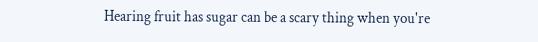Hearing fruit has sugar can be a scary thing when you're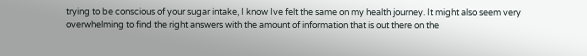trying to be conscious of your sugar intake, I know Ive felt the same on my health journey. It might also seem very overwhelming to find the right answers with the amount of information that is out there on the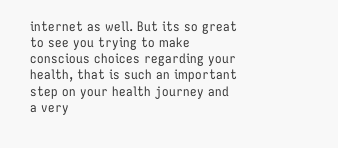internet as well. But its so great to see you trying to make conscious choices regarding your health, that is such an important step on your health journey and a very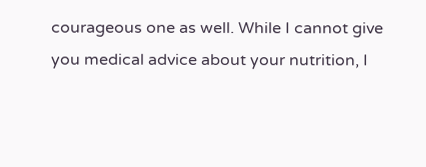courageous one as well. While I cannot give you medical advice about your nutrition, I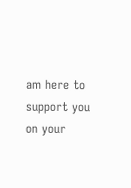am here to support you on your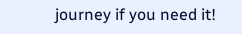journey if you need it!